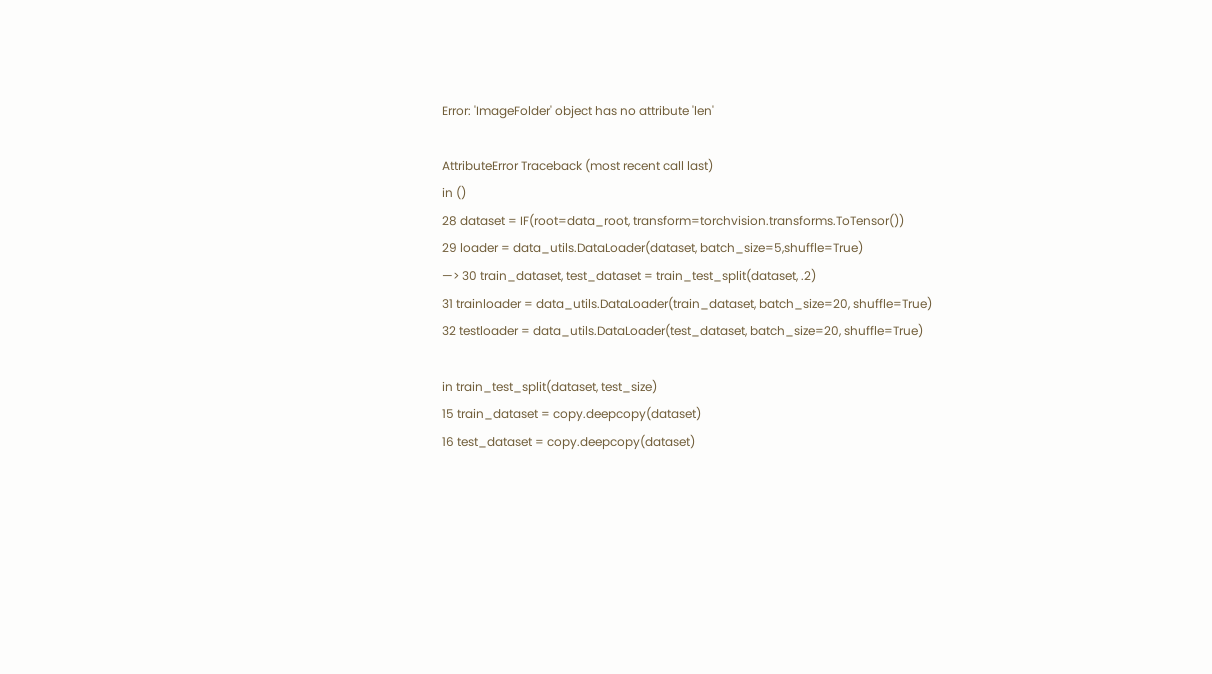Error: 'ImageFolder' object has no attribute 'len'

AttributeError Traceback (most recent call last)
in ()
28 dataset = IF(root=data_root, transform=torchvision.transforms.ToTensor())
29 loader = data_utils.DataLoader(dataset, batch_size=5,shuffle=True)
—> 30 train_dataset, test_dataset = train_test_split(dataset, .2)
31 trainloader = data_utils.DataLoader(train_dataset, batch_size=20, shuffle=True)
32 testloader = data_utils.DataLoader(test_dataset, batch_size=20, shuffle=True)

in train_test_split(dataset, test_size)
15 train_dataset = copy.deepcopy(dataset)
16 test_dataset = copy.deepcopy(dataset)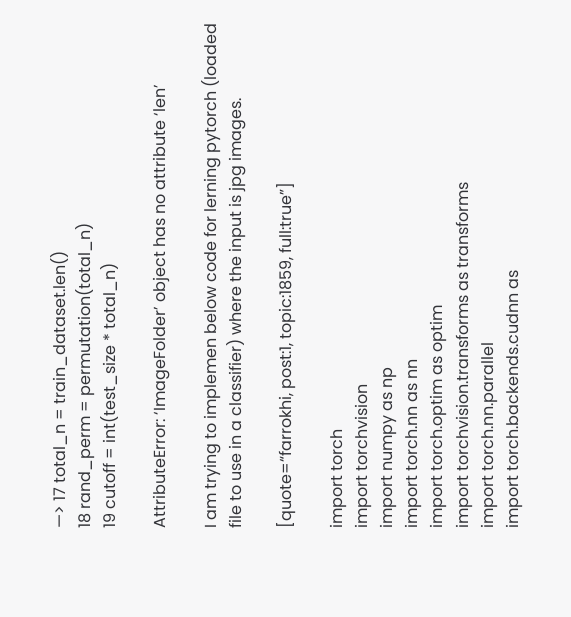—> 17 total_n = train_dataset.len()
18 rand_perm = permutation(total_n)
19 cutoff = int(test_size * total_n)

AttributeError: ‘ImageFolder’ object has no attribute ‘len’

I am trying to implemen below code for lerning pytorch (loaded file to use in a classifier) where the input is jpg images.

[quote=“farrokhi, post:1, topic:1859, full:true”]

import torch
import torchvision
import numpy as np
import torch.nn as nn
import torch.optim as optim
import torchvision.transforms as transforms
import torch.nn.parallel
import torch.backends.cudnn as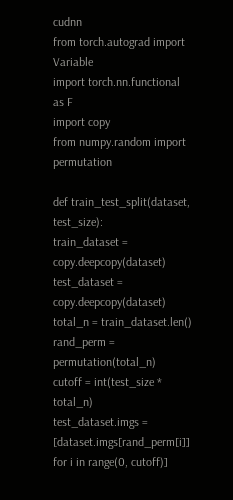cudnn
from torch.autograd import Variable
import torch.nn.functional as F
import copy
from numpy.random import permutation

def train_test_split(dataset, test_size):
train_dataset = copy.deepcopy(dataset)
test_dataset = copy.deepcopy(dataset)
total_n = train_dataset.len()
rand_perm = permutation(total_n)
cutoff = int(test_size * total_n)
test_dataset.imgs = [dataset.imgs[rand_perm[i]] for i in range(0, cutoff)]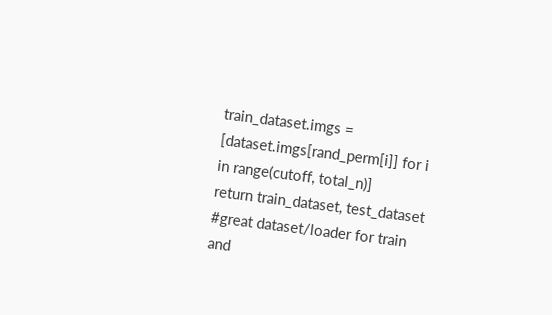train_dataset.imgs = [dataset.imgs[rand_perm[i]] for i in range(cutoff, total_n)]
return train_dataset, test_dataset
#great dataset/loader for train and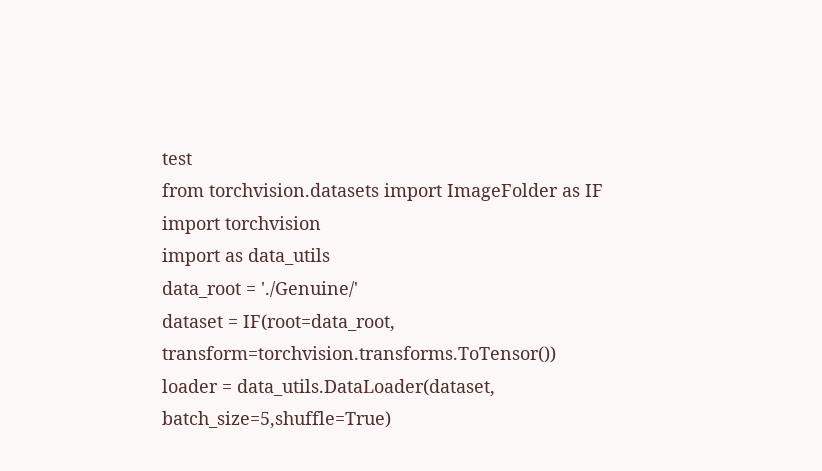test
from torchvision.datasets import ImageFolder as IF
import torchvision
import as data_utils
data_root = './Genuine/'
dataset = IF(root=data_root, transform=torchvision.transforms.ToTensor())
loader = data_utils.DataLoader(dataset, batch_size=5,shuffle=True)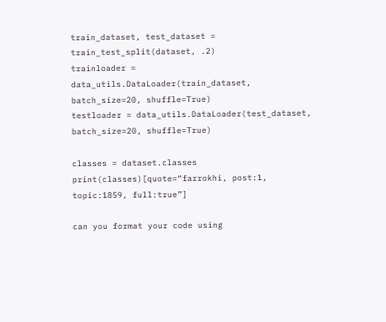train_dataset, test_dataset = train_test_split(dataset, .2)
trainloader = data_utils.DataLoader(train_dataset, batch_size=20, shuffle=True)
testloader = data_utils.DataLoader(test_dataset, batch_size=20, shuffle=True)

classes = dataset.classes
print(classes)[quote=“farrokhi, post:1, topic:1859, full:true”]

can you format your code using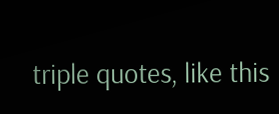triple quotes, like this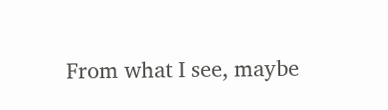From what I see, maybe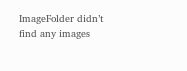ImageFolder didn’t find any images